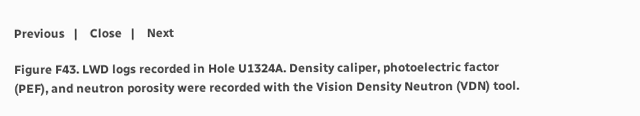Previous   |    Close   |    Next

Figure F43. LWD logs recorded in Hole U1324A. Density caliper, photoelectric factor (PEF), and neutron porosity were recorded with the Vision Density Neutron (VDN) tool.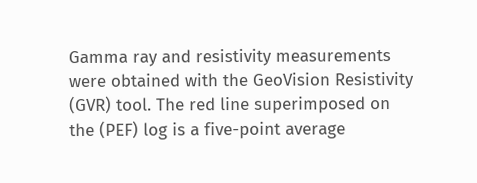Gamma ray and resistivity measurements were obtained with the GeoVision Resistivity (GVR) tool. The red line superimposed on the (PEF) log is a five-point average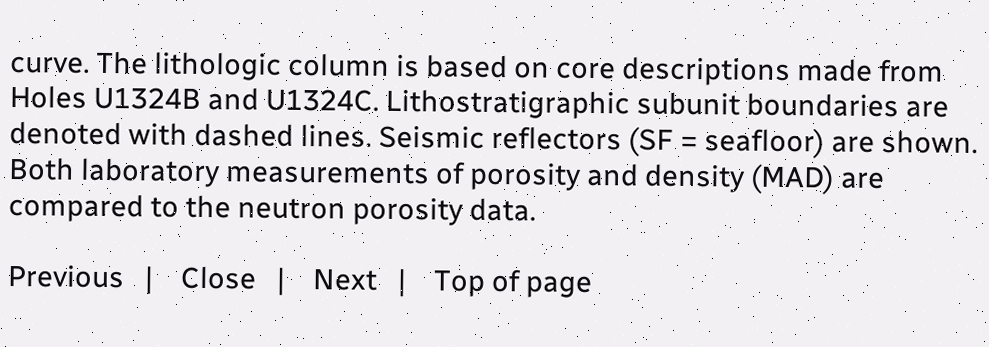curve. The lithologic column is based on core descriptions made from Holes U1324B and U1324C. Lithostratigraphic subunit boundaries are denoted with dashed lines. Seismic reflectors (SF = seafloor) are shown. Both laboratory measurements of porosity and density (MAD) are compared to the neutron porosity data.

Previous   |    Close   |    Next   |    Top of page